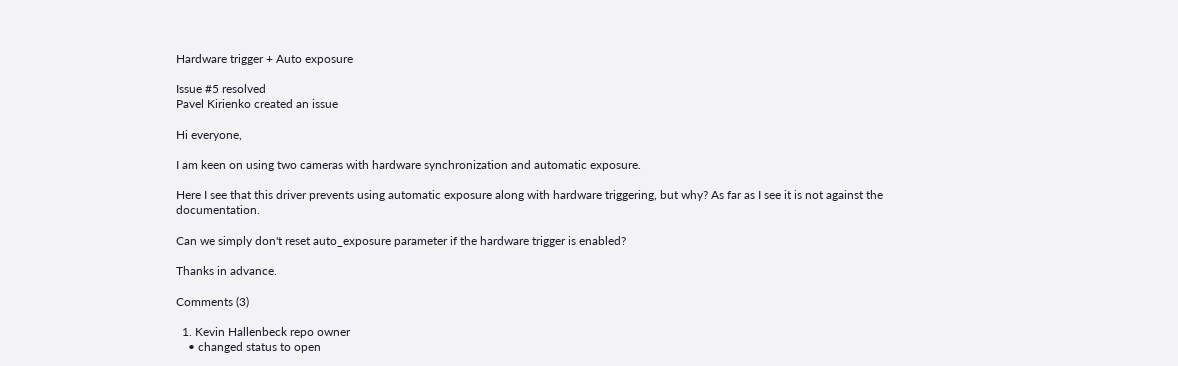Hardware trigger + Auto exposure

Issue #5 resolved
Pavel Kirienko created an issue

Hi everyone,

I am keen on using two cameras with hardware synchronization and automatic exposure.

Here I see that this driver prevents using automatic exposure along with hardware triggering, but why? As far as I see it is not against the documentation.

Can we simply don't reset auto_exposure parameter if the hardware trigger is enabled?

Thanks in advance.

Comments (3)

  1. Kevin Hallenbeck repo owner
    • changed status to open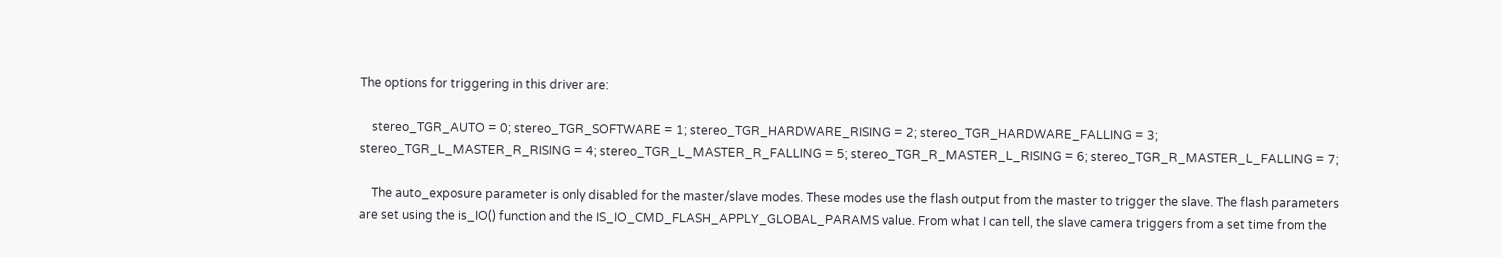The options for triggering in this driver are:

    stereo_TGR_AUTO = 0; stereo_TGR_SOFTWARE = 1; stereo_TGR_HARDWARE_RISING = 2; stereo_TGR_HARDWARE_FALLING = 3; stereo_TGR_L_MASTER_R_RISING = 4; stereo_TGR_L_MASTER_R_FALLING = 5; stereo_TGR_R_MASTER_L_RISING = 6; stereo_TGR_R_MASTER_L_FALLING = 7;

    The auto_exposure parameter is only disabled for the master/slave modes. These modes use the flash output from the master to trigger the slave. The flash parameters are set using the is_IO() function and the IS_IO_CMD_FLASH_APPLY_GLOBAL_PARAMS value. From what I can tell, the slave camera triggers from a set time from the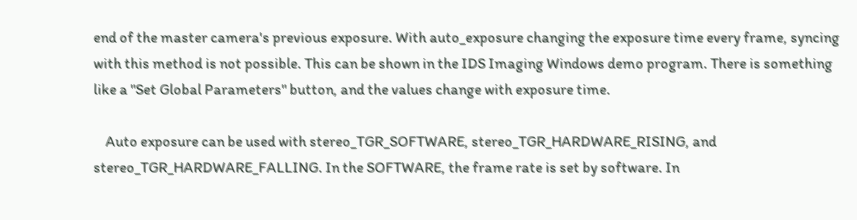end of the master camera's previous exposure. With auto_exposure changing the exposure time every frame, syncing with this method is not possible. This can be shown in the IDS Imaging Windows demo program. There is something like a "Set Global Parameters" button, and the values change with exposure time.

    Auto exposure can be used with stereo_TGR_SOFTWARE, stereo_TGR_HARDWARE_RISING, and stereo_TGR_HARDWARE_FALLING. In the SOFTWARE, the frame rate is set by software. In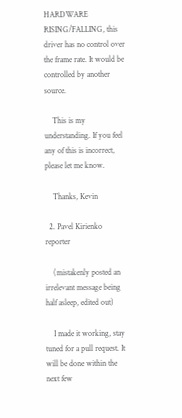HARDWARE RISING/FALLING, this driver has no control over the frame rate. It would be controlled by another source.

    This is my understanding. If you feel any of this is incorrect, please let me know.

    Thanks, Kevin

  2. Pavel Kirienko reporter

    (mistakenly posted an irrelevant message being half asleep, edited out)

    I made it working, stay tuned for a pull request. It will be done within the next few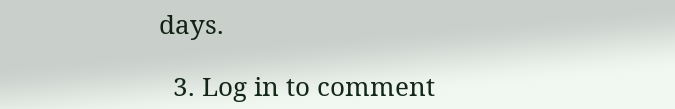days.

  3. Log in to comment